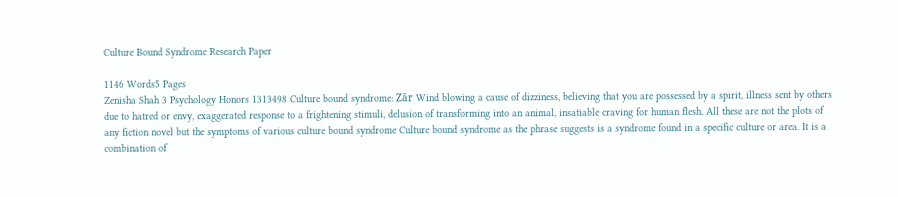Culture Bound Syndrome Research Paper

1146 Words5 Pages
Zenisha Shah 3 Psychology Honors 1313498 Culture bound syndrome: Zār Wind blowing a cause of dizziness, believing that you are possessed by a spirit, illness sent by others due to hatred or envy, exaggerated response to a frightening stimuli, delusion of transforming into an animal, insatiable craving for human flesh. All these are not the plots of any fiction novel but the symptoms of various culture bound syndrome Culture bound syndrome as the phrase suggests is a syndrome found in a specific culture or area. It is a combination of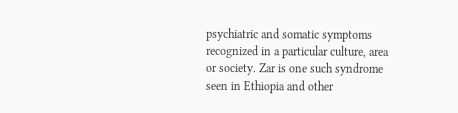psychiatric and somatic symptoms recognized in a particular culture, area or society. Zar is one such syndrome seen in Ethiopia and other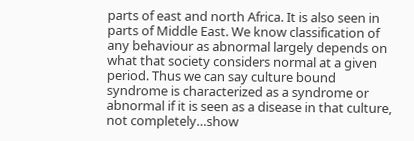parts of east and north Africa. It is also seen in parts of Middle East. We know classification of any behaviour as abnormal largely depends on what that society considers normal at a given period. Thus we can say culture bound syndrome is characterized as a syndrome or abnormal if it is seen as a disease in that culture, not completely…show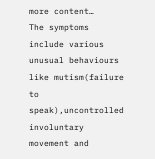more content…
The symptoms include various unusual behaviours like mutism(failure to speak),uncontrolled involuntary movement and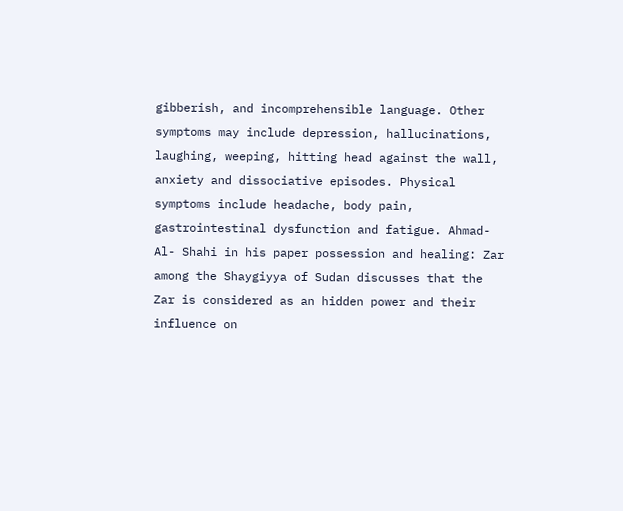gibberish, and incomprehensible language. Other symptoms may include depression, hallucinations, laughing, weeping, hitting head against the wall, anxiety and dissociative episodes. Physical symptoms include headache, body pain, gastrointestinal dysfunction and fatigue. Ahmad-Al- Shahi in his paper possession and healing: Zar among the Shaygiyya of Sudan discusses that the Zar is considered as an hidden power and their influence on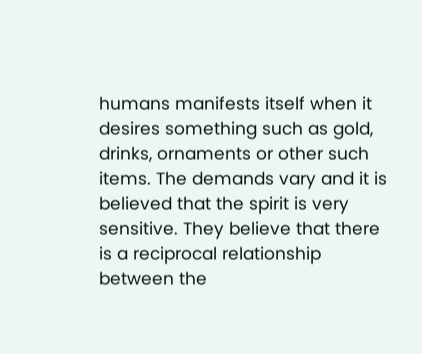humans manifests itself when it desires something such as gold, drinks, ornaments or other such items. The demands vary and it is believed that the spirit is very sensitive. They believe that there is a reciprocal relationship between the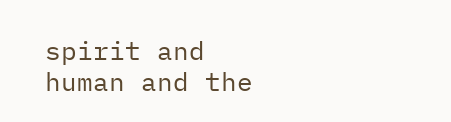spirit and human and the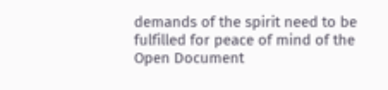demands of the spirit need to be fulfilled for peace of mind of the
Open Document